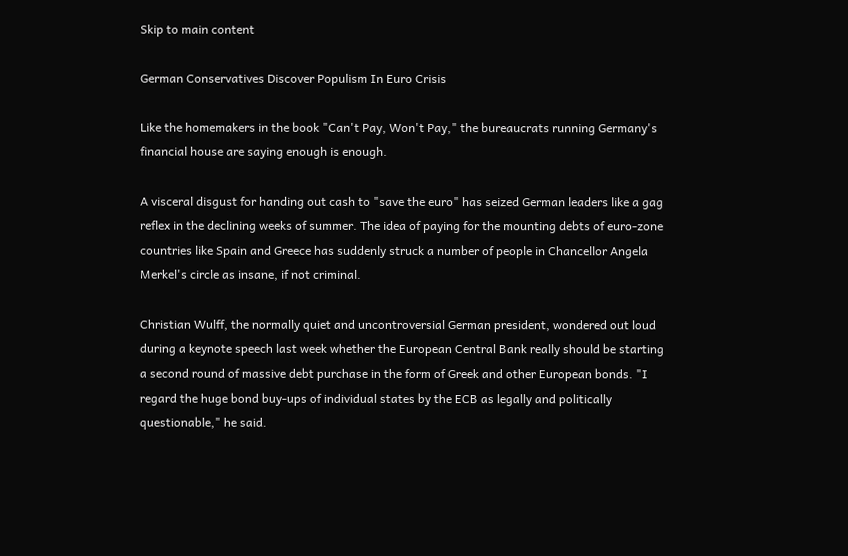Skip to main content

German Conservatives Discover Populism In Euro Crisis

Like the homemakers in the book "Can't Pay, Won't Pay," the bureaucrats running Germany's financial house are saying enough is enough.

A visceral disgust for handing out cash to "save the euro" has seized German leaders like a gag reflex in the declining weeks of summer. The idea of paying for the mounting debts of euro-zone countries like Spain and Greece has suddenly struck a number of people in Chancellor Angela Merkel's circle as insane, if not criminal.

Christian Wulff, the normally quiet and uncontroversial German president, wondered out loud during a keynote speech last week whether the European Central Bank really should be starting a second round of massive debt purchase in the form of Greek and other European bonds. "I regard the huge bond buy-ups of individual states by the ECB as legally and politically questionable," he said.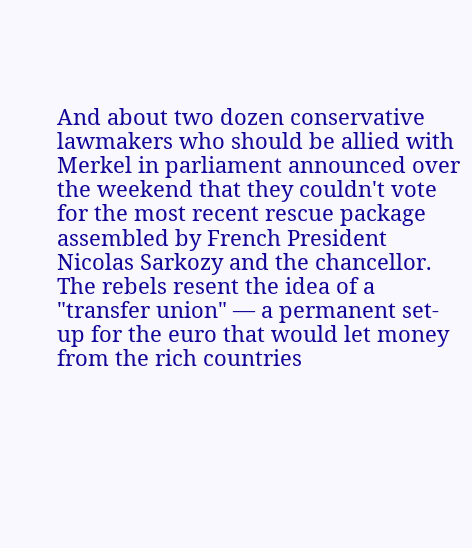And about two dozen conservative lawmakers who should be allied with Merkel in parliament announced over the weekend that they couldn't vote for the most recent rescue package assembled by French President Nicolas Sarkozy and the chancellor. The rebels resent the idea of a "transfer union" — a permanent set-up for the euro that would let money from the rich countries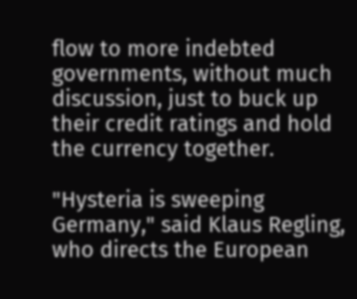flow to more indebted governments, without much discussion, just to buck up their credit ratings and hold the currency together.

"Hysteria is sweeping Germany," said Klaus Regling, who directs the European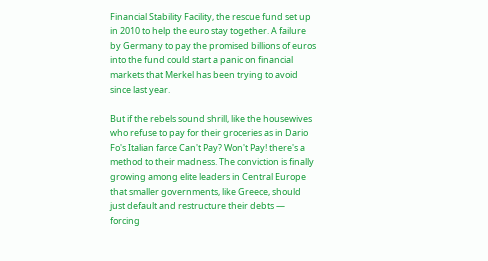Financial Stability Facility, the rescue fund set up in 2010 to help the euro stay together. A failure by Germany to pay the promised billions of euros into the fund could start a panic on financial markets that Merkel has been trying to avoid since last year.

But if the rebels sound shrill, like the housewives who refuse to pay for their groceries as in Dario Fo's Italian farce Can't Pay? Won't Pay! there's a method to their madness. The conviction is finally growing among elite leaders in Central Europe that smaller governments, like Greece, should just default and restructure their debts — forcing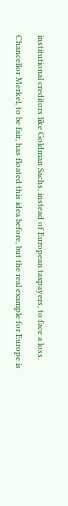institutional creditors like Goldman Sachs, instead of European taxpayers, to face a loss.

Chancellor Merkel, to be fair, has floated this idea before, but the real example for Europe is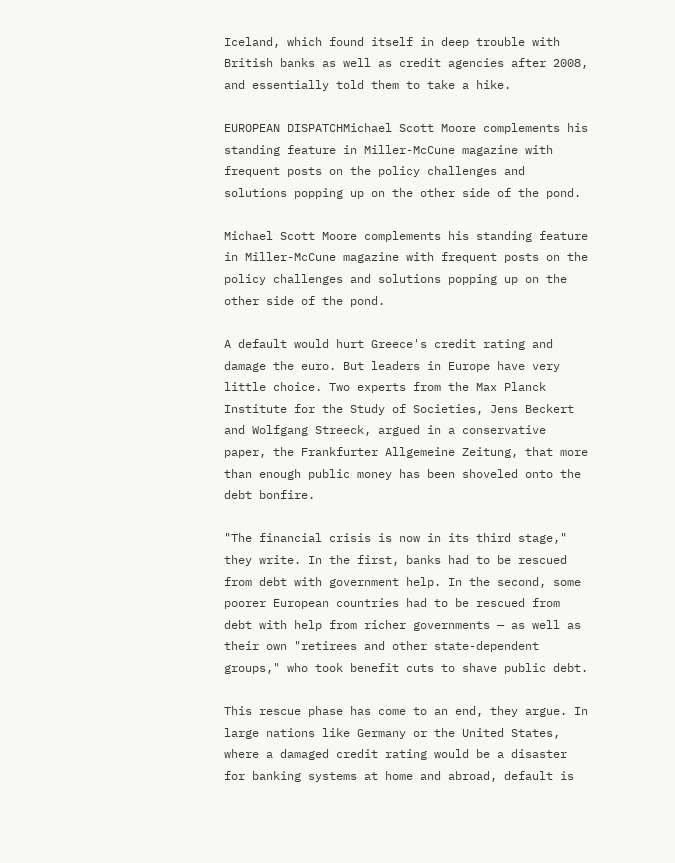Iceland, which found itself in deep trouble with British banks as well as credit agencies after 2008, and essentially told them to take a hike.

EUROPEAN DISPATCHMichael Scott Moore complements his standing feature in Miller-McCune magazine with frequent posts on the policy challenges and solutions popping up on the other side of the pond.

Michael Scott Moore complements his standing feature in Miller-McCune magazine with frequent posts on the policy challenges and solutions popping up on the other side of the pond.

A default would hurt Greece's credit rating and damage the euro. But leaders in Europe have very little choice. Two experts from the Max Planck Institute for the Study of Societies, Jens Beckert and Wolfgang Streeck, argued in a conservative paper, the Frankfurter Allgemeine Zeitung, that more than enough public money has been shoveled onto the debt bonfire.

"The financial crisis is now in its third stage," they write. In the first, banks had to be rescued from debt with government help. In the second, some poorer European countries had to be rescued from debt with help from richer governments — as well as their own "retirees and other state-dependent groups," who took benefit cuts to shave public debt.

This rescue phase has come to an end, they argue. In large nations like Germany or the United States, where a damaged credit rating would be a disaster for banking systems at home and abroad, default is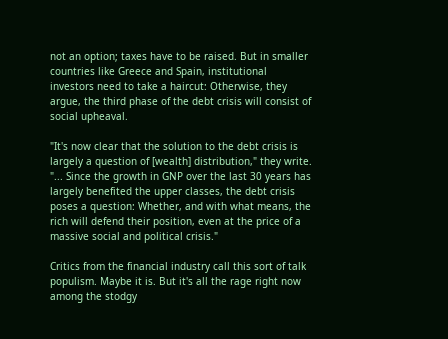not an option; taxes have to be raised. But in smaller countries like Greece and Spain, institutional investors need to take a haircut: Otherwise, they argue, the third phase of the debt crisis will consist of social upheaval.

"It's now clear that the solution to the debt crisis is largely a question of [wealth] distribution," they write. "... Since the growth in GNP over the last 30 years has largely benefited the upper classes, the debt crisis poses a question: Whether, and with what means, the rich will defend their position, even at the price of a massive social and political crisis."

Critics from the financial industry call this sort of talk populism. Maybe it is. But it's all the rage right now among the stodgy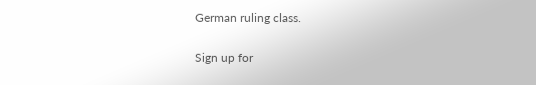German ruling class.

Sign up for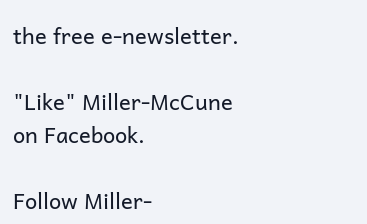the free e-newsletter.

"Like" Miller-McCune on Facebook.

Follow Miller-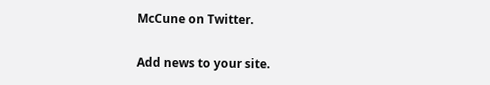McCune on Twitter.

Add news to your site.